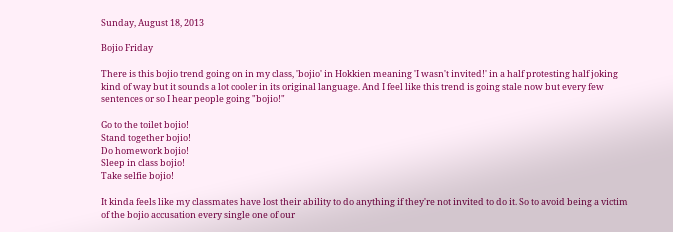Sunday, August 18, 2013

Bojio Friday

There is this bojio trend going on in my class, 'bojio' in Hokkien meaning 'I wasn't invited!' in a half protesting half joking kind of way but it sounds a lot cooler in its original language. And I feel like this trend is going stale now but every few sentences or so I hear people going "bojio!"

Go to the toilet bojio!
Stand together bojio!
Do homework bojio!
Sleep in class bojio!
Take selfie bojio!

It kinda feels like my classmates have lost their ability to do anything if they're not invited to do it. So to avoid being a victim of the bojio accusation every single one of our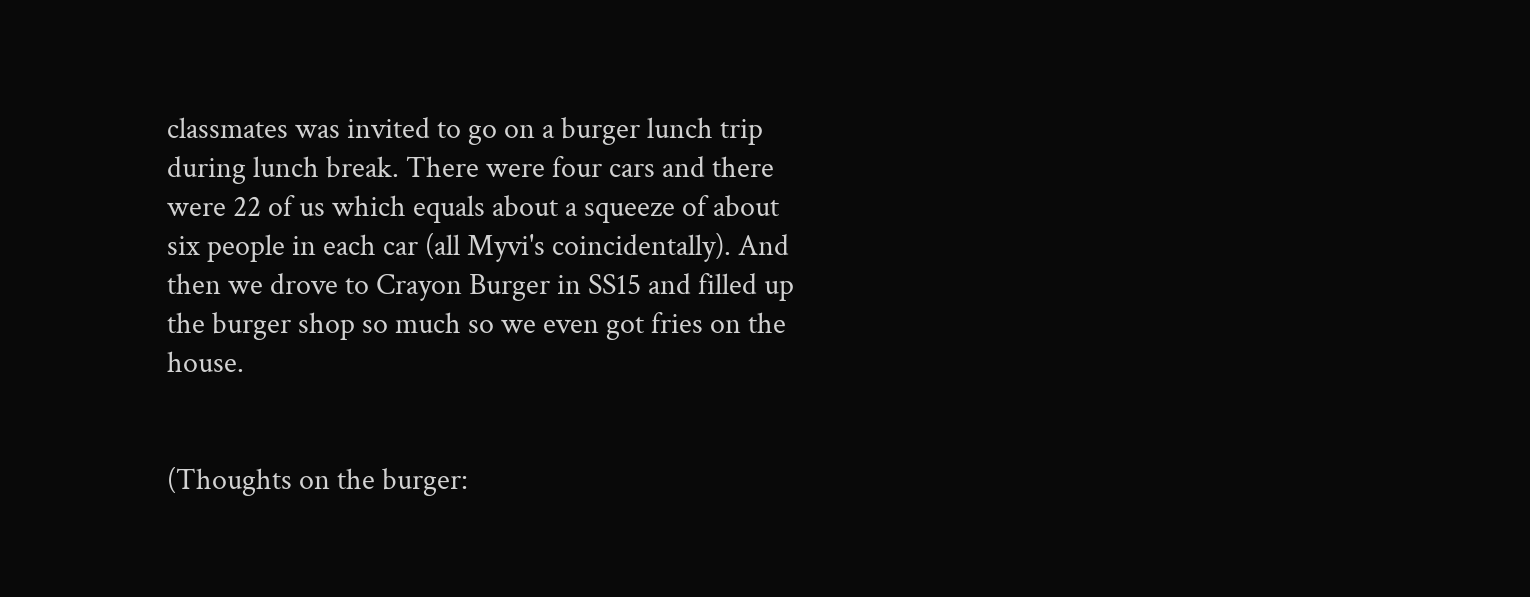classmates was invited to go on a burger lunch trip during lunch break. There were four cars and there were 22 of us which equals about a squeeze of about six people in each car (all Myvi's coincidentally). And then we drove to Crayon Burger in SS15 and filled up the burger shop so much so we even got fries on the house.


(Thoughts on the burger: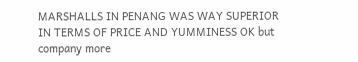MARSHALLS IN PENANG WAS WAY SUPERIOR IN TERMS OF PRICE AND YUMMINESS OK but company more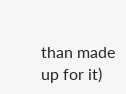than made up for it)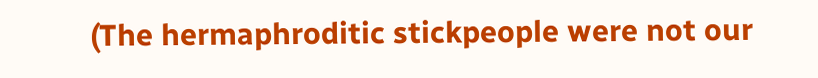(The hermaphroditic stickpeople were not our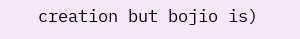creation but bojio is)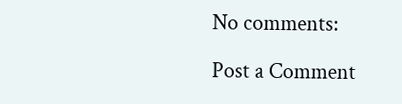No comments:

Post a Comment